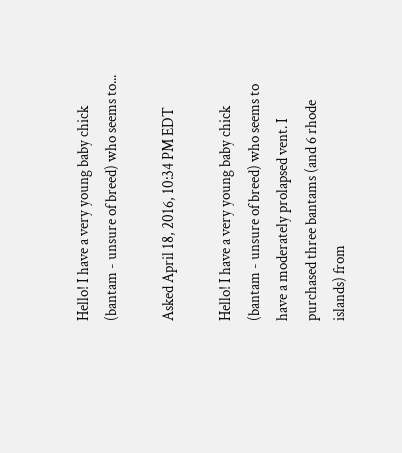Hello! I have a very young baby chick (bantam - unsure of breed) who seems to...

Asked April 18, 2016, 10:34 PM EDT

Hello! I have a very young baby chick (bantam - unsure of breed) who seems to have a moderately prolapsed vent. I purchased three bantams (and 6 rhode islands) from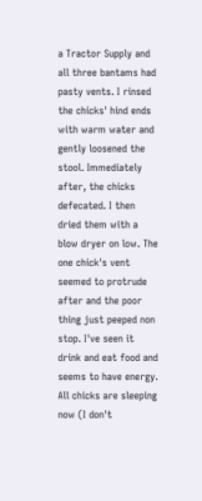a Tractor Supply and all three bantams had pasty vents. I rinsed the chicks' hind ends with warm water and gently loosened the stool. Immediately after, the chicks defecated. I then dried them with a blow dryer on low. The one chick's vent seemed to protrude after and the poor thing just peeped non stop. I've seen it drink and eat food and seems to have energy. All chicks are sleeping now (I don't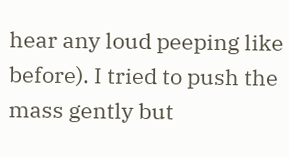hear any loud peeping like before). I tried to push the mass gently but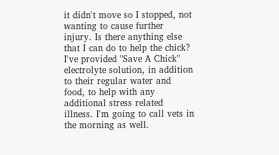it didn't move so I stopped, not wanting to cause further injury. Is there anything else that I can do to help the chick? I've provided "Save A Chick" electrolyte solution, in addition to their regular water and food, to help with any additional stress related illness. I'm going to call vets in the morning as well.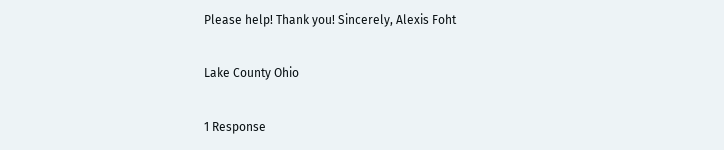Please help! Thank you! Sincerely, Alexis Foht

Lake County Ohio

1 Response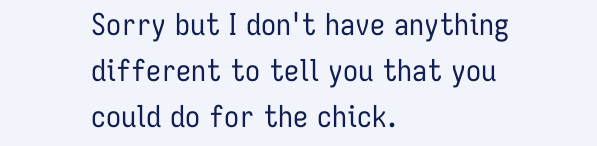Sorry but I don't have anything different to tell you that you could do for the chick.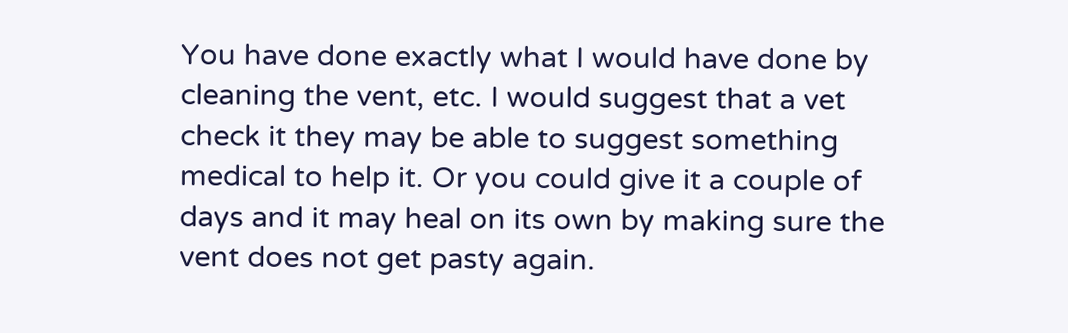You have done exactly what I would have done by cleaning the vent, etc. I would suggest that a vet check it they may be able to suggest something medical to help it. Or you could give it a couple of days and it may heal on its own by making sure the vent does not get pasty again.